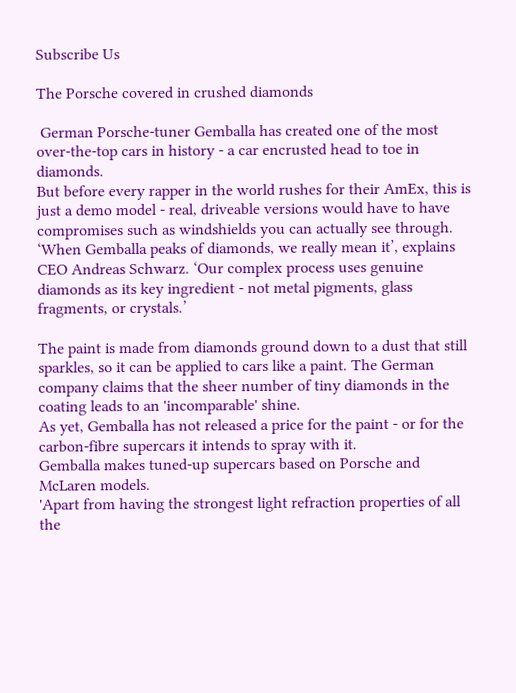Subscribe Us

The Porsche covered in crushed diamonds

 German Porsche-tuner Gemballa has created one of the most over-the-top cars in history - a car encrusted head to toe in diamonds.
But before every rapper in the world rushes for their AmEx, this is just a demo model - real, driveable versions would have to have compromises such as windshields you can actually see through.
‘When Gemballa peaks of diamonds, we really mean it’, explains CEO Andreas Schwarz. ‘Our complex process uses genuine diamonds as its key ingredient - not metal pigments, glass fragments, or crystals.’

The paint is made from diamonds ground down to a dust that still sparkles, so it can be applied to cars like a paint. The German company claims that the sheer number of tiny diamonds in the coating leads to an 'incomparable' shine.
As yet, Gemballa has not released a price for the paint - or for the carbon-fibre supercars it intends to spray with it.
Gemballa makes tuned-up supercars based on Porsche and McLaren models.
'Apart from having the strongest light refraction properties of all the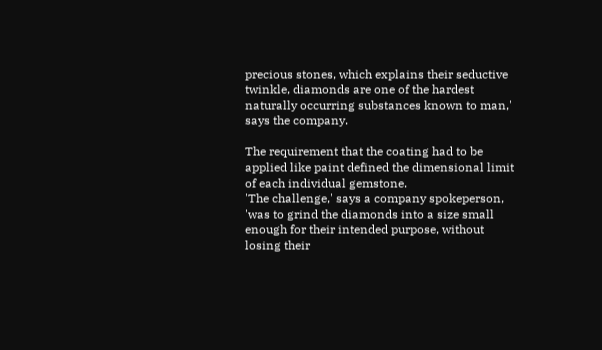precious stones, which explains their seductive twinkle, diamonds are one of the hardest naturally occurring substances known to man,' says the company.

The requirement that the coating had to be applied like paint defined the dimensional limit of each individual gemstone.
'The challenge,' says a company spokeperson, 'was to grind the diamonds into a size small enough for their intended purpose, without losing their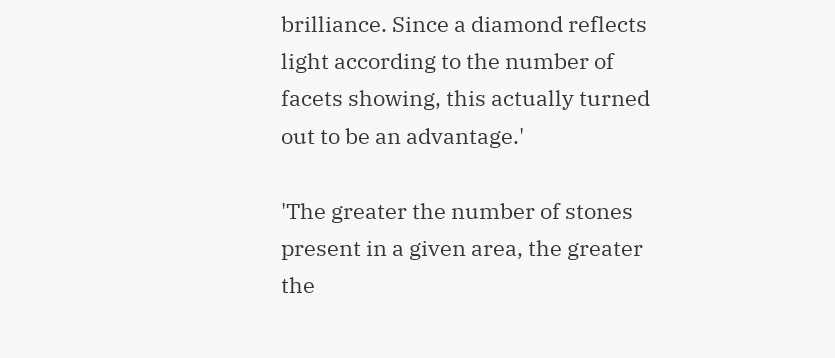brilliance. Since a diamond reflects light according to the number of facets showing, this actually turned out to be an advantage.'

'The greater the number of stones present in a given area, the greater the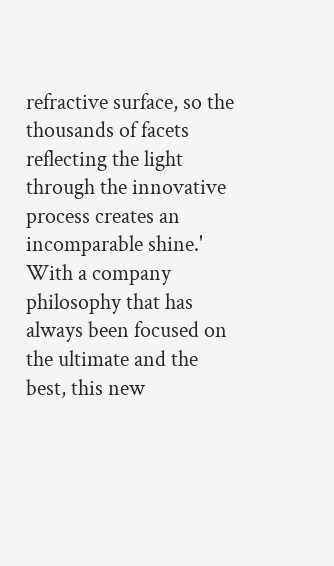refractive surface, so the thousands of facets reflecting the light through the innovative process creates an incomparable shine.'
With a company philosophy that has always been focused on the ultimate and the best, this new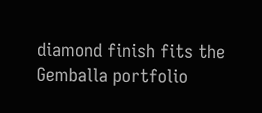diamond finish fits the Gemballa portfolio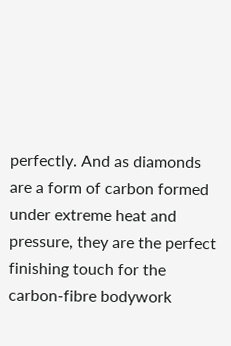perfectly. And as diamonds are a form of carbon formed under extreme heat and pressure, they are the perfect finishing touch for the carbon-fibre bodywork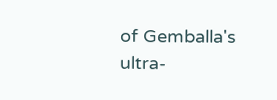of Gemballa's ultra-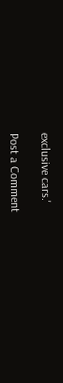exclusive cars.'

Post a Comment